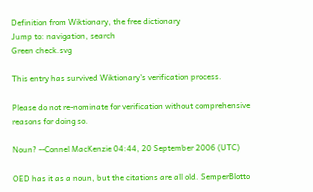Definition from Wiktionary, the free dictionary
Jump to: navigation, search
Green check.svg

This entry has survived Wiktionary's verification process.

Please do not re-nominate for verification without comprehensive reasons for doing so.

Noun? --Connel MacKenzie 04:44, 20 September 2006 (UTC)

OED has it as a noun, but the citations are all old. SemperBlotto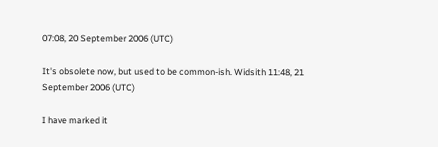07:08, 20 September 2006 (UTC)

It's obsolete now, but used to be common-ish. Widsith 11:48, 21 September 2006 (UTC)

I have marked it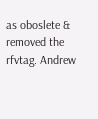as oboslete & removed the rfvtag. Andrew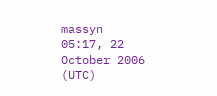massyn 05:17, 22 October 2006 (UTC)